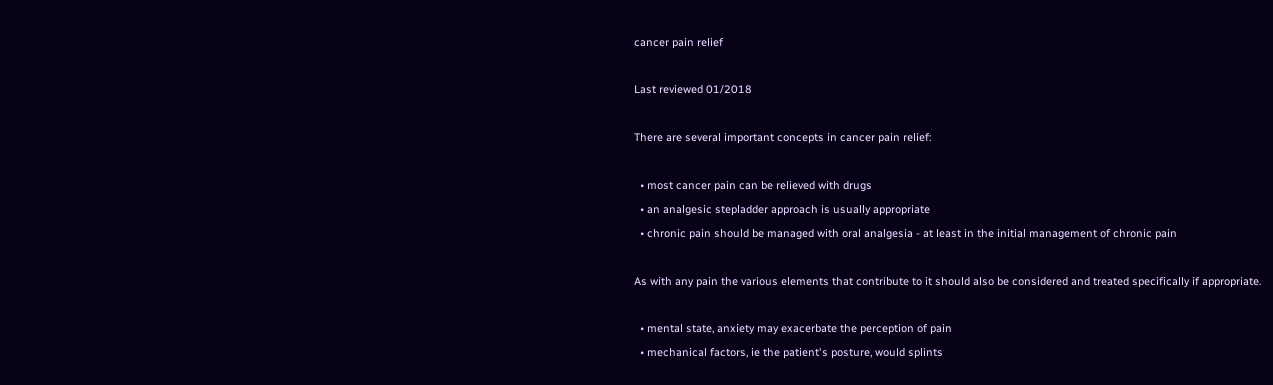cancer pain relief

Last reviewed 01/2018

There are several important concepts in cancer pain relief:

  • most cancer pain can be relieved with drugs
  • an analgesic stepladder approach is usually appropriate
  • chronic pain should be managed with oral analgesia - at least in the initial management of chronic pain

As with any pain the various elements that contribute to it should also be considered and treated specifically if appropriate.

  • mental state, anxiety may exacerbate the perception of pain
  • mechanical factors, ie the patient's posture, would splints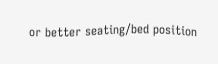or better seating/bed position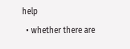help
  • whether there are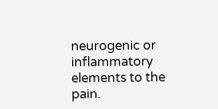neurogenic or inflammatory elements to the pain.